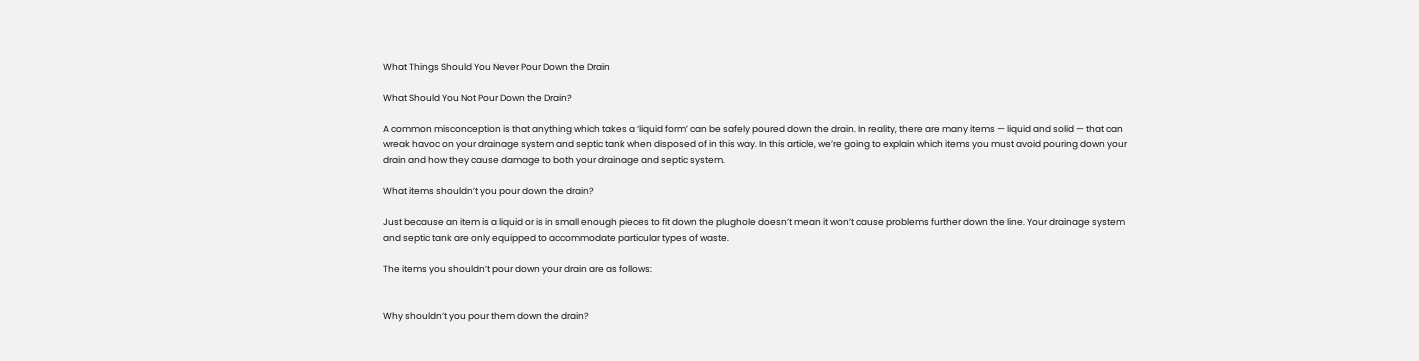What Things Should You Never Pour Down the Drain

What Should You Not Pour Down the Drain?

A common misconception is that anything which takes a ‘liquid form’ can be safely poured down the drain. In reality, there are many items — liquid and solid — that can wreak havoc on your drainage system and septic tank when disposed of in this way. In this article, we’re going to explain which items you must avoid pouring down your drain and how they cause damage to both your drainage and septic system.

What items shouldn’t you pour down the drain?

Just because an item is a liquid or is in small enough pieces to fit down the plughole doesn’t mean it won’t cause problems further down the line. Your drainage system and septic tank are only equipped to accommodate particular types of waste.

The items you shouldn’t pour down your drain are as follows:


Why shouldn’t you pour them down the drain?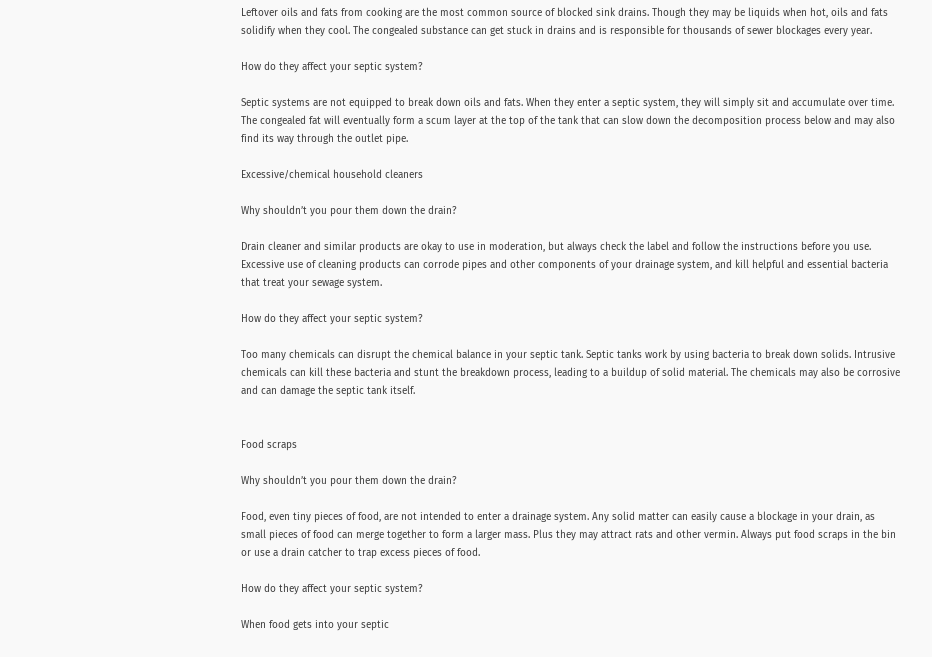Leftover oils and fats from cooking are the most common source of blocked sink drains. Though they may be liquids when hot, oils and fats solidify when they cool. The congealed substance can get stuck in drains and is responsible for thousands of sewer blockages every year.

How do they affect your septic system?

Septic systems are not equipped to break down oils and fats. When they enter a septic system, they will simply sit and accumulate over time. The congealed fat will eventually form a scum layer at the top of the tank that can slow down the decomposition process below and may also find its way through the outlet pipe.

Excessive/chemical household cleaners

Why shouldn’t you pour them down the drain?

Drain cleaner and similar products are okay to use in moderation, but always check the label and follow the instructions before you use. Excessive use of cleaning products can corrode pipes and other components of your drainage system, and kill helpful and essential bacteria that treat your sewage system.

How do they affect your septic system?

Too many chemicals can disrupt the chemical balance in your septic tank. Septic tanks work by using bacteria to break down solids. Intrusive chemicals can kill these bacteria and stunt the breakdown process, leading to a buildup of solid material. The chemicals may also be corrosive and can damage the septic tank itself.


Food scraps

Why shouldn’t you pour them down the drain?

Food, even tiny pieces of food, are not intended to enter a drainage system. Any solid matter can easily cause a blockage in your drain, as small pieces of food can merge together to form a larger mass. Plus they may attract rats and other vermin. Always put food scraps in the bin or use a drain catcher to trap excess pieces of food.

How do they affect your septic system?

When food gets into your septic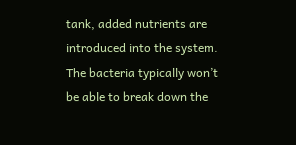tank, added nutrients are introduced into the system. The bacteria typically won’t be able to break down the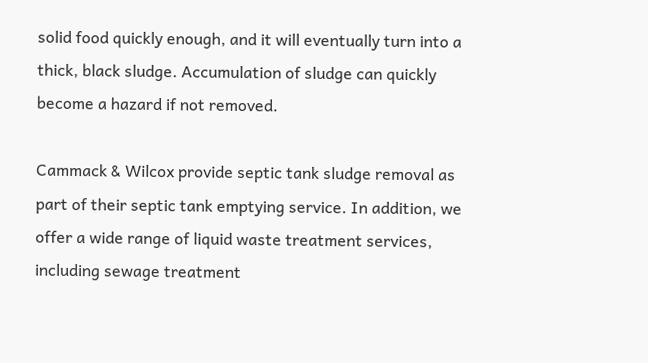solid food quickly enough, and it will eventually turn into a thick, black sludge. Accumulation of sludge can quickly become a hazard if not removed.

Cammack & Wilcox provide septic tank sludge removal as part of their septic tank emptying service. In addition, we offer a wide range of liquid waste treatment services, including sewage treatment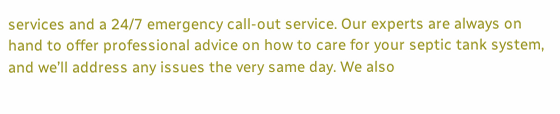services and a 24/7 emergency call-out service. Our experts are always on hand to offer professional advice on how to care for your septic tank system, and we’ll address any issues the very same day. We also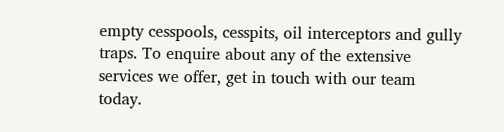empty cesspools, cesspits, oil interceptors and gully traps. To enquire about any of the extensive services we offer, get in touch with our team today.